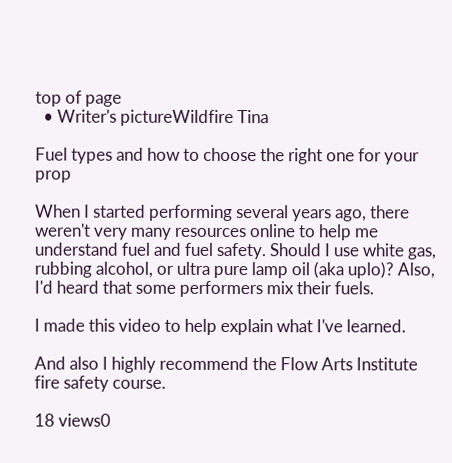top of page
  • Writer's pictureWildfire Tina

Fuel types and how to choose the right one for your prop

When I started performing several years ago, there weren't very many resources online to help me understand fuel and fuel safety. Should I use white gas, rubbing alcohol, or ultra pure lamp oil (aka uplo)? Also, I'd heard that some performers mix their fuels.

I made this video to help explain what I've learned.

And also I highly recommend the Flow Arts Institute fire safety course.

18 views0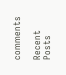comments

Recent Posts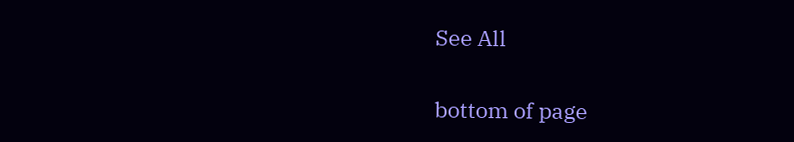See All


bottom of page